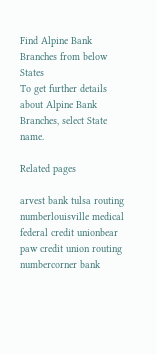Find Alpine Bank Branches from below States
To get further details about Alpine Bank Branches, select State name.

Related pages

arvest bank tulsa routing numberlouisville medical federal credit unionbear paw credit union routing numbercorner bank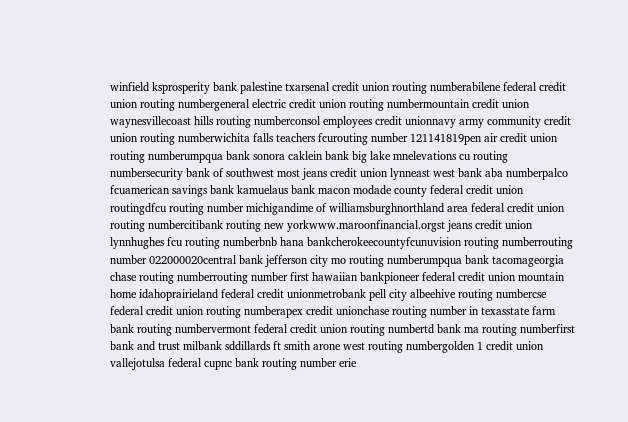winfield ksprosperity bank palestine txarsenal credit union routing numberabilene federal credit union routing numbergeneral electric credit union routing numbermountain credit union waynesvillecoast hills routing numberconsol employees credit unionnavy army community credit union routing numberwichita falls teachers fcurouting number 121141819pen air credit union routing numberumpqua bank sonora caklein bank big lake mnelevations cu routing numbersecurity bank of southwest most jeans credit union lynneast west bank aba numberpalco fcuamerican savings bank kamuelaus bank macon modade county federal credit union routingdfcu routing number michigandime of williamsburghnorthland area federal credit union routing numbercitibank routing new yorkwww.maroonfinancial.orgst jeans credit union lynnhughes fcu routing numberbnb hana bankcherokeecountyfcunuvision routing numberrouting number 022000020central bank jefferson city mo routing numberumpqua bank tacomageorgia chase routing numberrouting number first hawaiian bankpioneer federal credit union mountain home idahoprairieland federal credit unionmetrobank pell city albeehive routing numbercse federal credit union routing numberapex credit unionchase routing number in texasstate farm bank routing numbervermont federal credit union routing numbertd bank ma routing numberfirst bank and trust milbank sddillards ft smith arone west routing numbergolden 1 credit union vallejotulsa federal cupnc bank routing number erie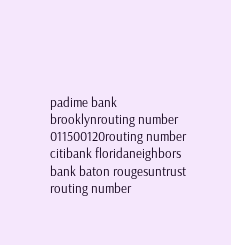padime bank brooklynrouting number 011500120routing number citibank floridaneighbors bank baton rougesuntrust routing number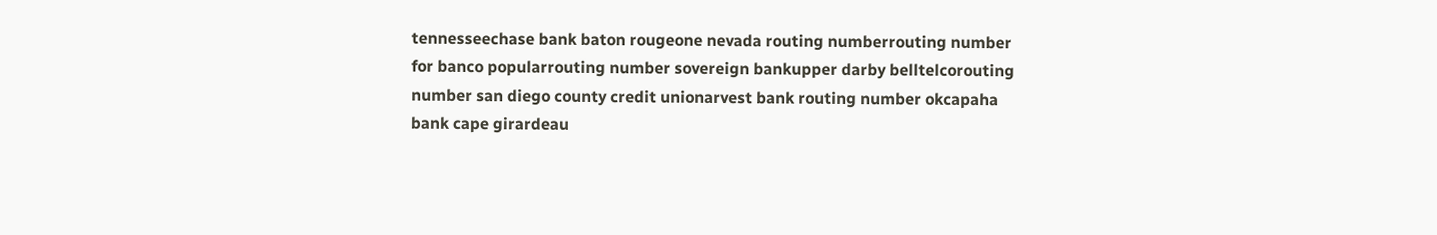tennesseechase bank baton rougeone nevada routing numberrouting number for banco popularrouting number sovereign bankupper darby belltelcorouting number san diego county credit unionarvest bank routing number okcapaha bank cape girardeau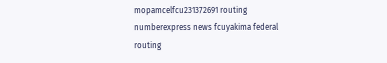mopamcelfcu231372691 routing numberexpress news fcuyakima federal routing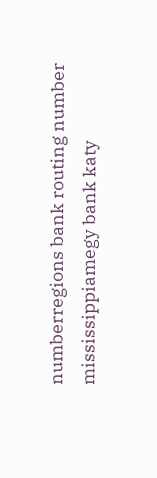numberregions bank routing number mississippiamegy bank katy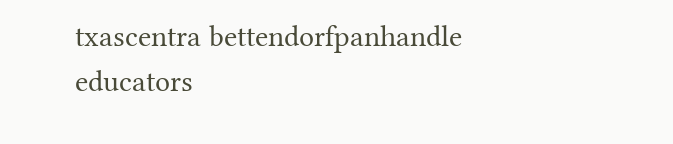txascentra bettendorfpanhandle educators